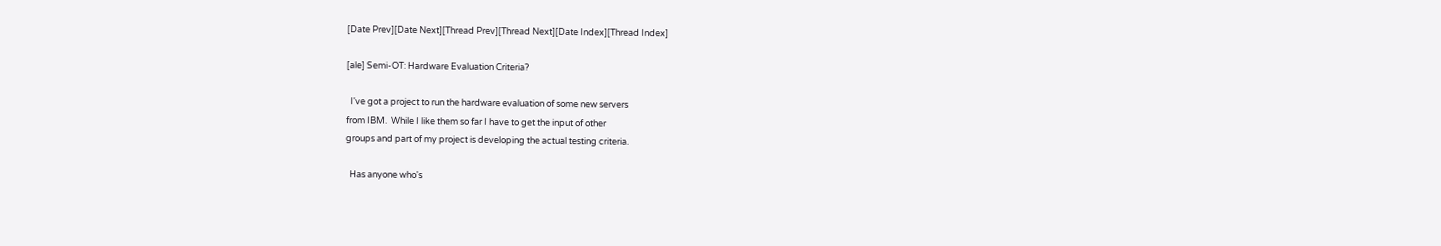[Date Prev][Date Next][Thread Prev][Thread Next][Date Index][Thread Index]

[ale] Semi-OT: Hardware Evaluation Criteria?

  I've got a project to run the hardware evaluation of some new servers
from IBM.  While I like them so far I have to get the input of other
groups and part of my project is developing the actual testing criteria.

  Has anyone who's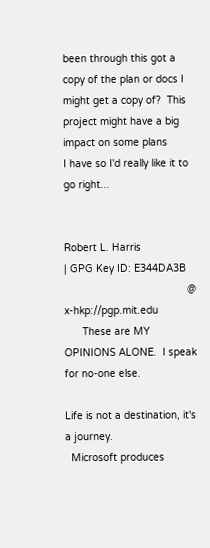been through this got a copy of the plan or docs I
might get a copy of?  This project might have a big impact on some plans
I have so I'd really like it to go right...


Robert L. Harris                     | GPG Key ID: E344DA3B
                                         @ x-hkp://pgp.mit.edu
      These are MY OPINIONS ALONE.  I speak for no-one else.

Life is not a destination, it's a journey.
  Microsoft produces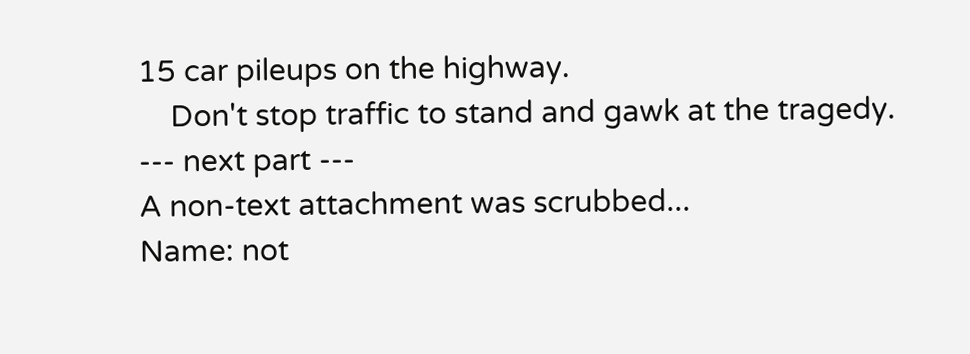15 car pileups on the highway.
    Don't stop traffic to stand and gawk at the tragedy.
--- next part ---
A non-text attachment was scrubbed...
Name: not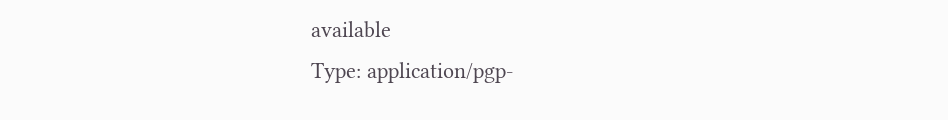available
Type: application/pgp-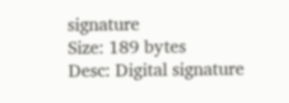signature
Size: 189 bytes
Desc: Digital signature